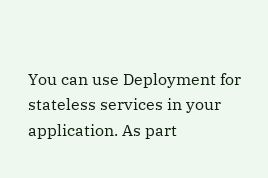You can use Deployment for stateless services in your application. As part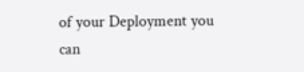of your Deployment you can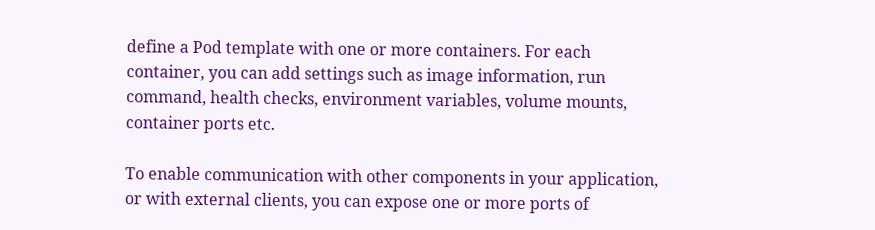define a Pod template with one or more containers. For each container, you can add settings such as image information, run command, health checks, environment variables, volume mounts, container ports etc.

To enable communication with other components in your application, or with external clients, you can expose one or more ports of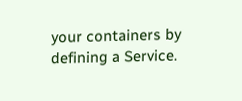your containers by defining a Service.